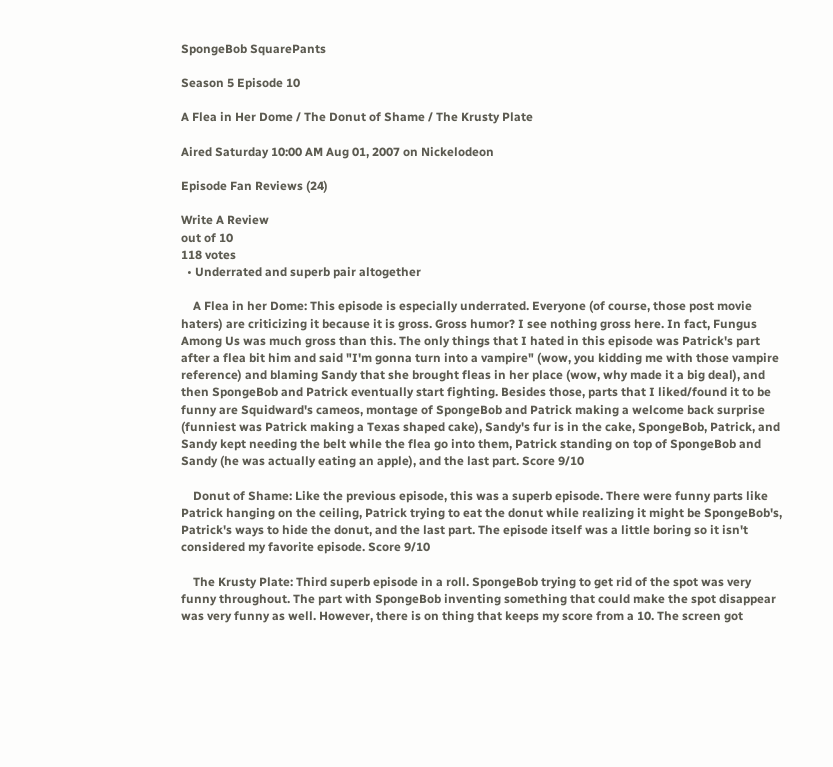SpongeBob SquarePants

Season 5 Episode 10

A Flea in Her Dome / The Donut of Shame / The Krusty Plate

Aired Saturday 10:00 AM Aug 01, 2007 on Nickelodeon

Episode Fan Reviews (24)

Write A Review
out of 10
118 votes
  • Underrated and superb pair altogether

    A Flea in her Dome: This episode is especially underrated. Everyone (of course, those post movie haters) are criticizing it because it is gross. Gross humor? I see nothing gross here. In fact, Fungus Among Us was much gross than this. The only things that I hated in this episode was Patrick's part after a flea bit him and said "I'm gonna turn into a vampire" (wow, you kidding me with those vampire reference) and blaming Sandy that she brought fleas in her place (wow, why made it a big deal), and then SpongeBob and Patrick eventually start fighting. Besides those, parts that I liked/found it to be funny are Squidward's cameos, montage of SpongeBob and Patrick making a welcome back surprise (funniest was Patrick making a Texas shaped cake), Sandy's fur is in the cake, SpongeBob, Patrick, and Sandy kept needing the belt while the flea go into them, Patrick standing on top of SpongeBob and Sandy (he was actually eating an apple), and the last part. Score 9/10

    Donut of Shame: Like the previous episode, this was a superb episode. There were funny parts like Patrick hanging on the ceiling, Patrick trying to eat the donut while realizing it might be SpongeBob's, Patrick's ways to hide the donut, and the last part. The episode itself was a little boring so it isn't considered my favorite episode. Score 9/10

    The Krusty Plate: Third superb episode in a roll. SpongeBob trying to get rid of the spot was very funny throughout. The part with SpongeBob inventing something that could make the spot disappear was very funny as well. However, there is on thing that keeps my score from a 10. The screen got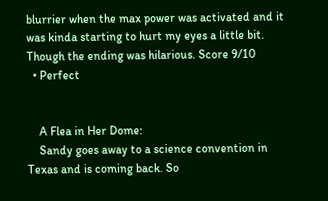blurrier when the max power was activated and it was kinda starting to hurt my eyes a little bit. Though the ending was hilarious. Score 9/10
  • Perfect


    A Flea in Her Dome:
    Sandy goes away to a science convention in Texas and is coming back. So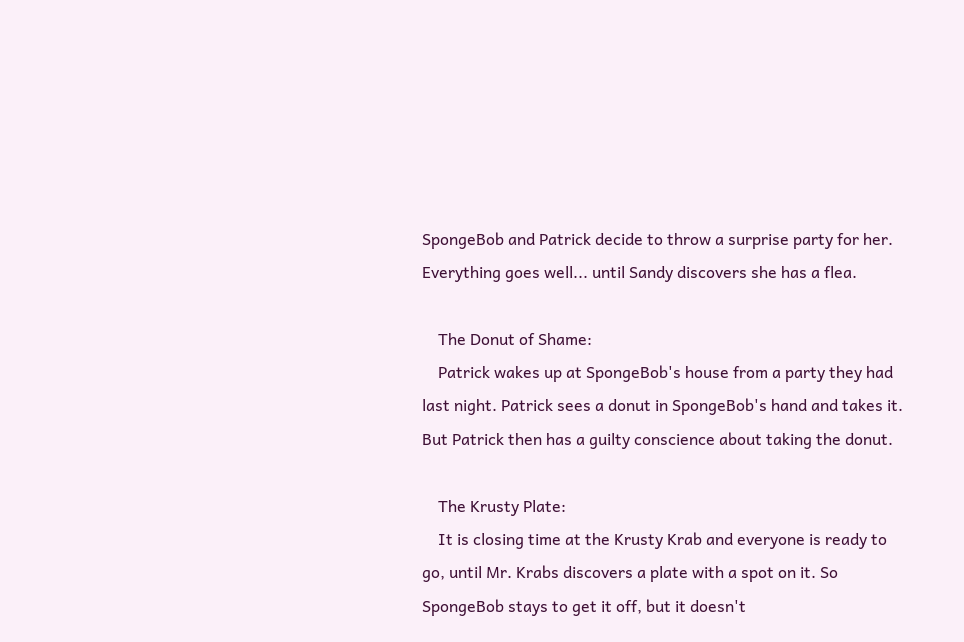SpongeBob and Patrick decide to throw a surprise party for her. Everything goes well... until Sandy discovers she has a flea.

    The Donut of Shame:
    Patrick wakes up at SpongeBob's house from a party they had last night. Patrick sees a donut in SpongeBob's hand and takes it. But Patrick then has a guilty conscience about taking the donut.

    The Krusty Plate:
    It is closing time at the Krusty Krab and everyone is ready to go, until Mr. Krabs discovers a plate with a spot on it. So SpongeBob stays to get it off, but it doesn't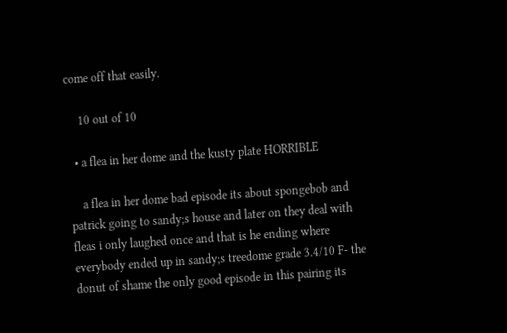come off that easily.

    10 out of 10

  • a flea in her dome and the kusty plate HORRIBLE

    a flea in her dome bad episode its about spongebob and patrick going to sandy;s house and later on they deal with fleas i only laughed once and that is he ending where everybody ended up in sandy;s treedome grade 3.4/10 F- the donut of shame the only good episode in this pairing its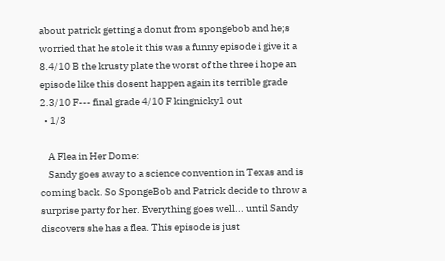about patrick getting a donut from spongebob and he;s worried that he stole it this was a funny episode i give it a 8.4/10 B the krusty plate the worst of the three i hope an episode like this dosent happen again its terrible grade 2.3/10 F--- final grade 4/10 F kingnicky1 out
  • 1/3

    A Flea in Her Dome:
    Sandy goes away to a science convention in Texas and is coming back. So SpongeBob and Patrick decide to throw a surprise party for her. Everything goes well... until Sandy discovers she has a flea. This episode is just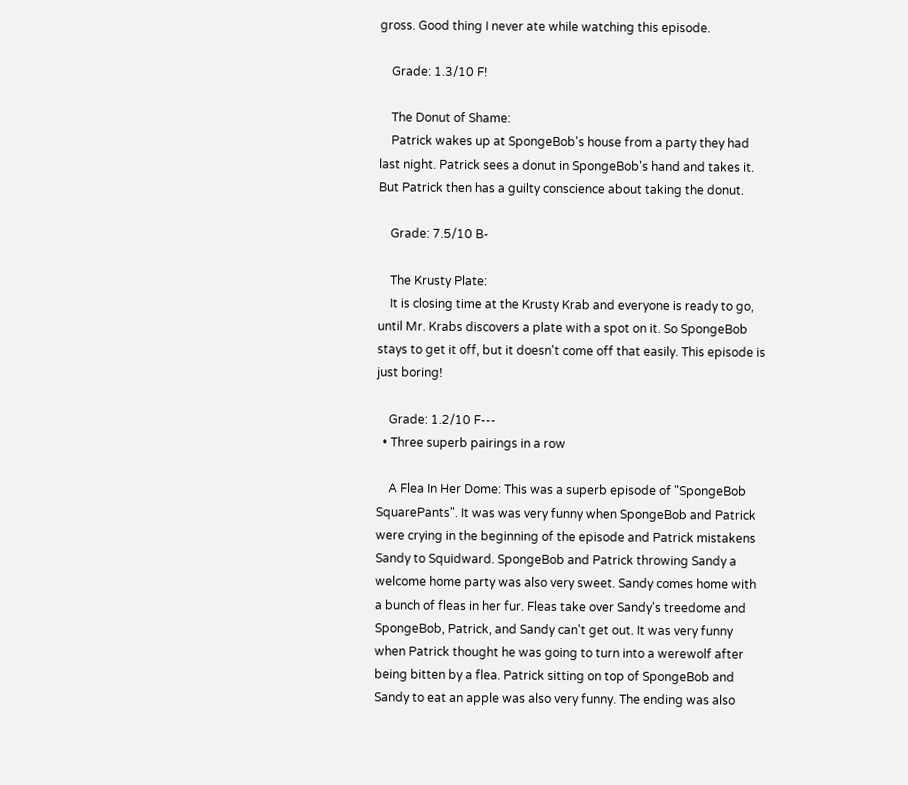gross. Good thing I never ate while watching this episode.

    Grade: 1.3/10 F!

    The Donut of Shame:
    Patrick wakes up at SpongeBob's house from a party they had last night. Patrick sees a donut in SpongeBob's hand and takes it. But Patrick then has a guilty conscience about taking the donut.

    Grade: 7.5/10 B-

    The Krusty Plate:
    It is closing time at the Krusty Krab and everyone is ready to go, until Mr. Krabs discovers a plate with a spot on it. So SpongeBob stays to get it off, but it doesn't come off that easily. This episode is just boring!

    Grade: 1.2/10 F---
  • Three superb pairings in a row

    A Flea In Her Dome: This was a superb episode of "SpongeBob SquarePants". It was was very funny when SpongeBob and Patrick were crying in the beginning of the episode and Patrick mistakens Sandy to Squidward. SpongeBob and Patrick throwing Sandy a welcome home party was also very sweet. Sandy comes home with a bunch of fleas in her fur. Fleas take over Sandy's treedome and SpongeBob, Patrick, and Sandy can't get out. It was very funny when Patrick thought he was going to turn into a werewolf after being bitten by a flea. Patrick sitting on top of SpongeBob and Sandy to eat an apple was also very funny. The ending was also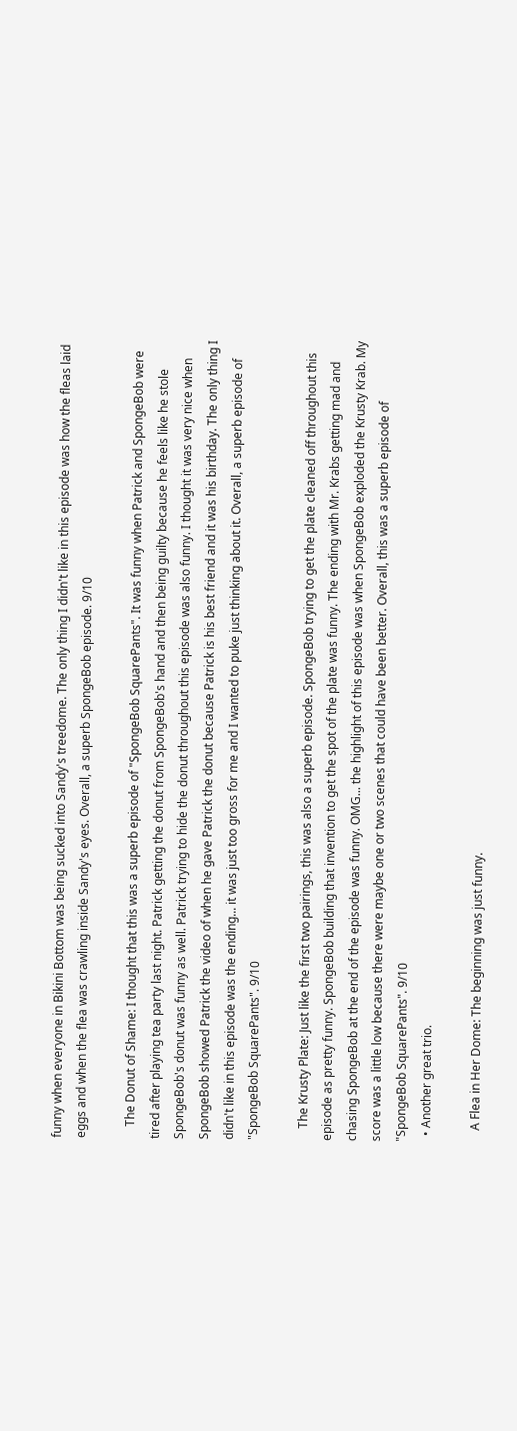funny when everyone in Bikini Bottom was being sucked into Sandy's treedome. The only thing I didn't like in this episode was how the fleas laid eggs and when the flea was crawling inside Sandy's eyes. Overall, a superb SpongeBob episode. 9/10

    The Donut of Shame: I thought that this was a superb episode of "SpongeBob SquarePants". It was funny when Patrick and SpongeBob were tired after playing tea party last night. Patrick getting the donut from SpongeBob's hand and then being guilty because he feels like he stole SpongeBob's donut was funny as well. Patrick trying to hide the donut throughout this episode was also funny. I thought it was very nice when SpongeBob showed Patrick the video of when he gave Patrick the donut because Patrick is his best friend and it was his birthday. The only thing I didn't like in this episode was the ending... it was just too gross for me and I wanted to puke just thinking about it. Overall, a superb episode of "SpongeBob SquarePants". 9/10

    The Krusty Plate: Just like the first two pairings, this was also a superb episode. SpongeBob trying to get the plate cleaned off throughout this episode as pretty funny. SpongeBob building that invention to get the spot of the plate was funny. The ending with Mr. Krabs getting mad and chasing SpongeBob at the end of the episode was funny. OMG... the highlight of this episode was when SpongeBob exploded the Krusty Krab. My score was a little low because there were maybe one or two scenes that could have been better. Overall, this was a superb episode of "SpongeBob SquarePants". 9/10
  • Another great trio.

    A Flea in Her Dome: The beginning was just funny.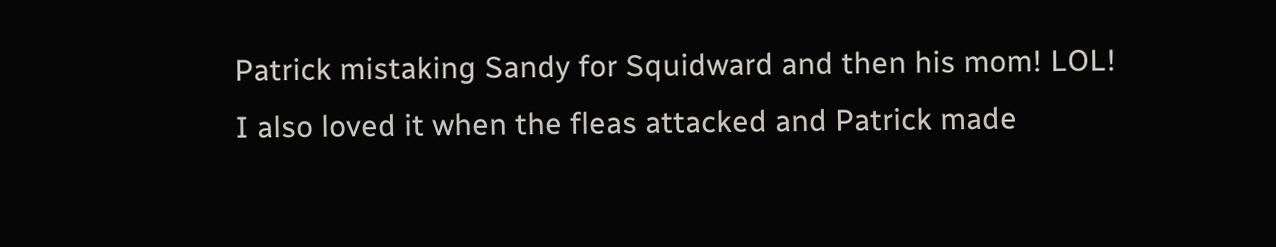Patrick mistaking Sandy for Squidward and then his mom! LOL! I also loved it when the fleas attacked and Patrick made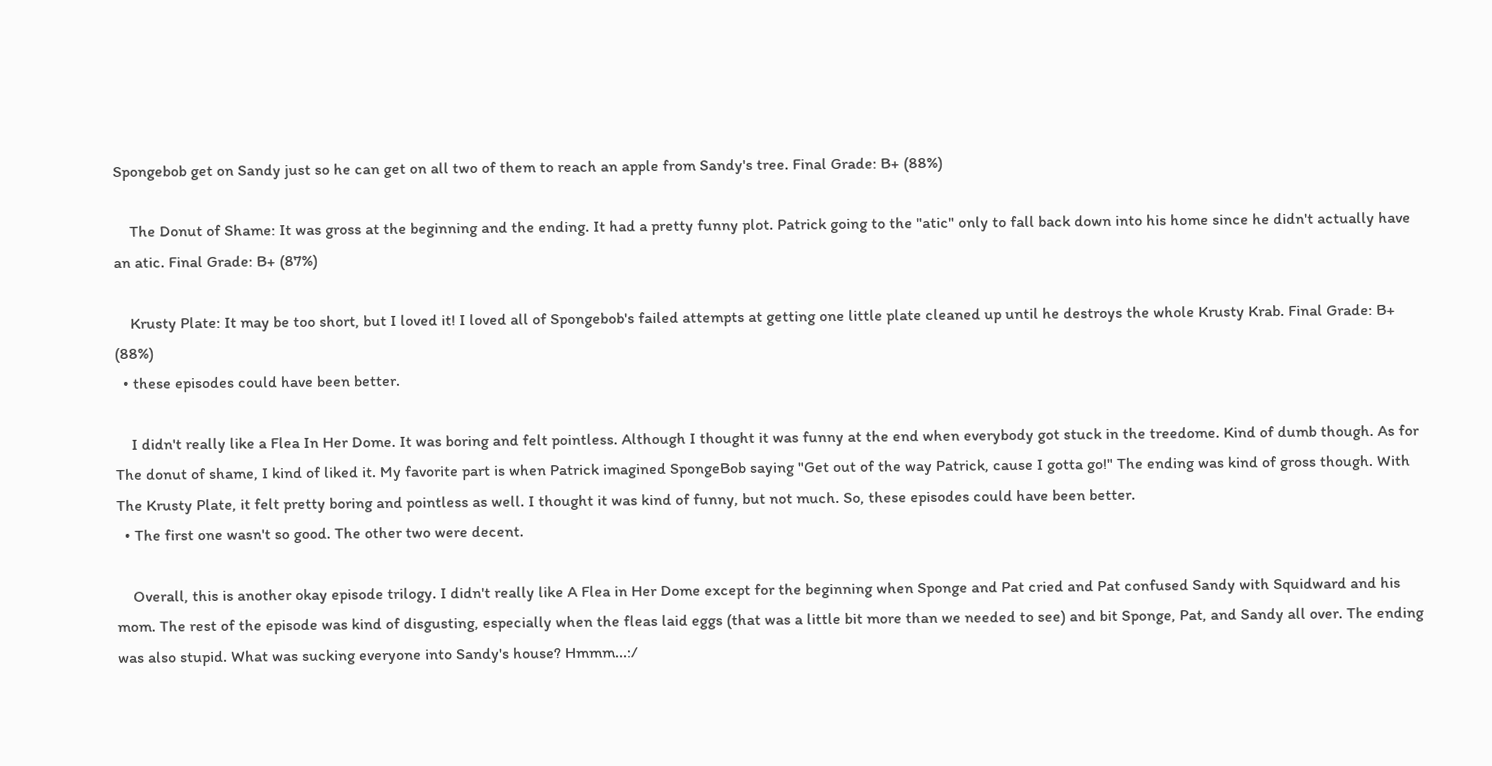Spongebob get on Sandy just so he can get on all two of them to reach an apple from Sandy's tree. Final Grade: B+ (88%)

    The Donut of Shame: It was gross at the beginning and the ending. It had a pretty funny plot. Patrick going to the "atic" only to fall back down into his home since he didn't actually have an atic. Final Grade: B+ (87%)

    Krusty Plate: It may be too short, but I loved it! I loved all of Spongebob's failed attempts at getting one little plate cleaned up until he destroys the whole Krusty Krab. Final Grade: B+ (88%)
  • these episodes could have been better.

    I didn't really like a Flea In Her Dome. It was boring and felt pointless. Although I thought it was funny at the end when everybody got stuck in the treedome. Kind of dumb though. As for The donut of shame, I kind of liked it. My favorite part is when Patrick imagined SpongeBob saying "Get out of the way Patrick, cause I gotta go!" The ending was kind of gross though. With The Krusty Plate, it felt pretty boring and pointless as well. I thought it was kind of funny, but not much. So, these episodes could have been better.
  • The first one wasn't so good. The other two were decent.

    Overall, this is another okay episode trilogy. I didn't really like A Flea in Her Dome except for the beginning when Sponge and Pat cried and Pat confused Sandy with Squidward and his mom. The rest of the episode was kind of disgusting, especially when the fleas laid eggs (that was a little bit more than we needed to see) and bit Sponge, Pat, and Sandy all over. The ending was also stupid. What was sucking everyone into Sandy's house? Hmmm...:/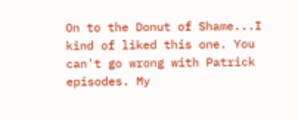On to the Donut of Shame...I kind of liked this one. You can't go wrong with Patrick episodes. My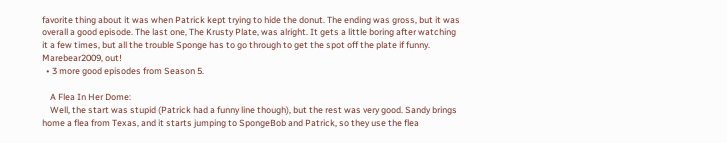favorite thing about it was when Patrick kept trying to hide the donut. The ending was gross, but it was overall a good episode. The last one, The Krusty Plate, was alright. It gets a little boring after watching it a few times, but all the trouble Sponge has to go through to get the spot off the plate if funny. Marebear2009, out!
  • 3 more good episodes from Season 5.

    A Flea In Her Dome:
    Well, the start was stupid (Patrick had a funny line though), but the rest was very good. Sandy brings home a flea from Texas, and it starts jumping to SpongeBob and Patrick, so they use the flea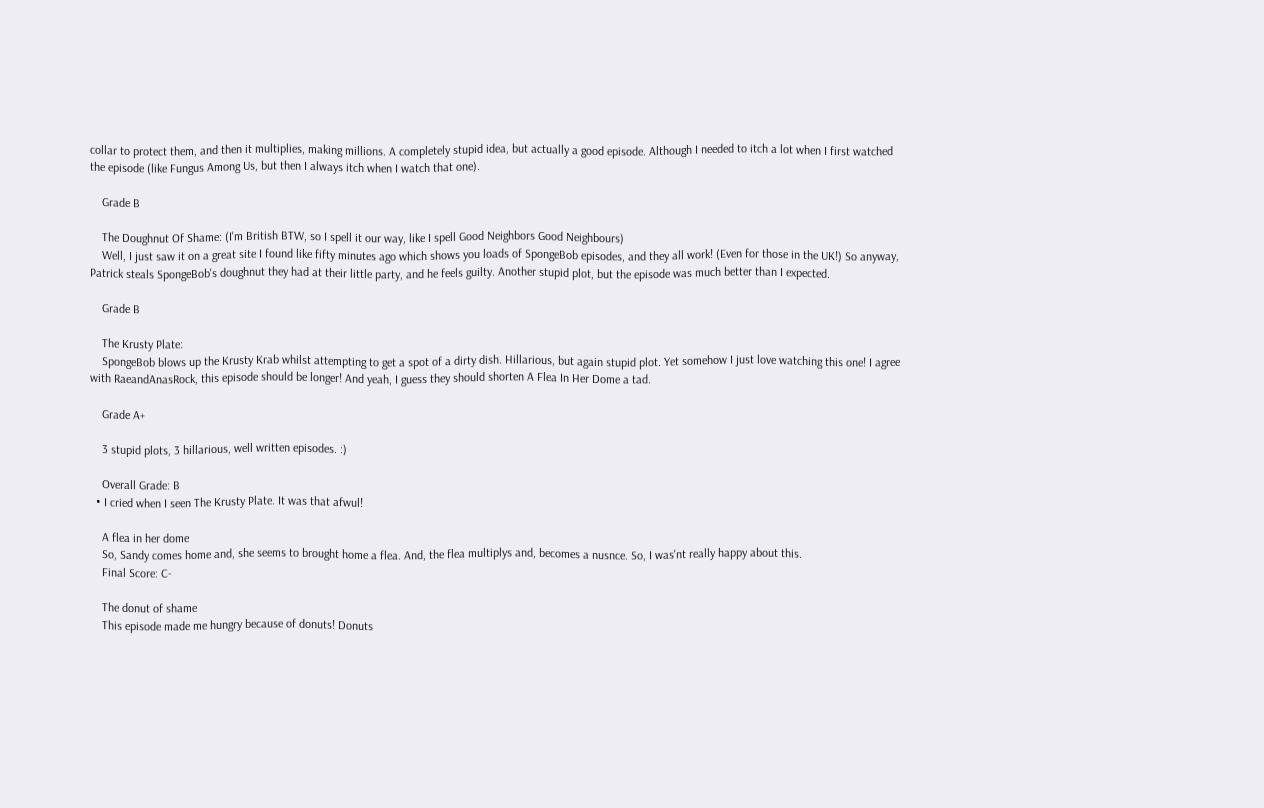collar to protect them, and then it multiplies, making millions. A completely stupid idea, but actually a good episode. Although I needed to itch a lot when I first watched the episode (like Fungus Among Us, but then I always itch when I watch that one).

    Grade B

    The Doughnut Of Shame: (I'm British BTW, so I spell it our way, like I spell Good Neighbors Good Neighbours)
    Well, I just saw it on a great site I found like fifty minutes ago which shows you loads of SpongeBob episodes, and they all work! (Even for those in the UK!) So anyway, Patrick steals SpongeBob's doughnut they had at their little party, and he feels guilty. Another stupid plot, but the episode was much better than I expected.

    Grade B

    The Krusty Plate:
    SpongeBob blows up the Krusty Krab whilst attempting to get a spot of a dirty dish. Hillarious, but again stupid plot. Yet somehow I just love watching this one! I agree with RaeandAnasRock, this episode should be longer! And yeah, I guess they should shorten A Flea In Her Dome a tad.

    Grade A+

    3 stupid plots, 3 hillarious, well written episodes. :)

    Overall Grade: B
  • I cried when I seen The Krusty Plate. It was that afwul!

    A flea in her dome
    So, Sandy comes home and, she seems to brought home a flea. And, the flea multiplys and, becomes a nusnce. So, I was'nt really happy about this.
    Final Score: C-

    The donut of shame
    This episode made me hungry because of donuts! Donuts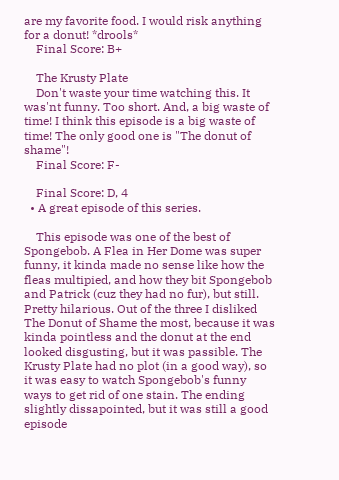are my favorite food. I would risk anything for a donut! *drools*
    Final Score: B+

    The Krusty Plate
    Don't waste your time watching this. It was'nt funny. Too short. And, a big waste of time! I think this episode is a big waste of time! The only good one is "The donut of shame"!
    Final Score: F-

    Final Score: D, 4
  • A great episode of this series.

    This episode was one of the best of Spongebob. A Flea in Her Dome was super funny, it kinda made no sense like how the fleas multipied, and how they bit Spongebob and Patrick (cuz they had no fur), but still. Pretty hilarious. Out of the three I disliked The Donut of Shame the most, because it was kinda pointless and the donut at the end looked disgusting, but it was passible. The Krusty Plate had no plot (in a good way), so it was easy to watch Spongebob's funny ways to get rid of one stain. The ending slightly dissapointed, but it was still a good episode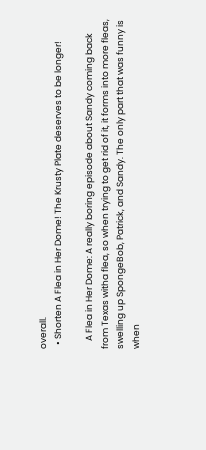overall.
  • Shorten A Flea in Her Dome! The Krusty Plate deserves to be longer!

    A Flea in Her Dome: A really boring episode about Sandy coming back from Texas witha flea, so when trying to get rid of it, it forms into more fleas, swelling up SpongeBob, Patrick, and Sandy. The only part that was funny is when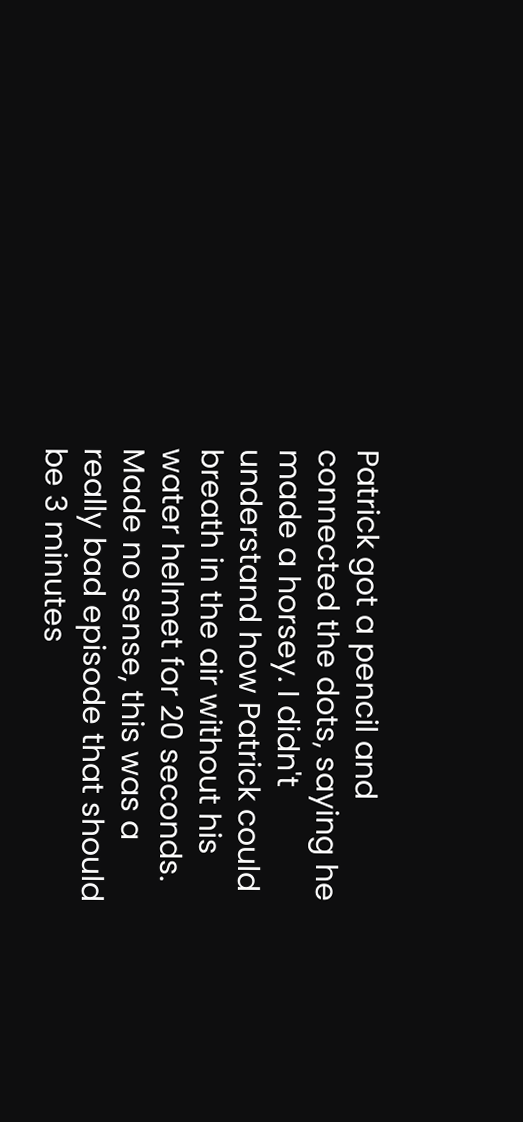Patrick got a pencil and connected the dots, saying he made a horsey. I didn't understand how Patrick could breath in the air without his water helmet for 20 seconds. Made no sense, this was a really bad episode that should be 3 minutes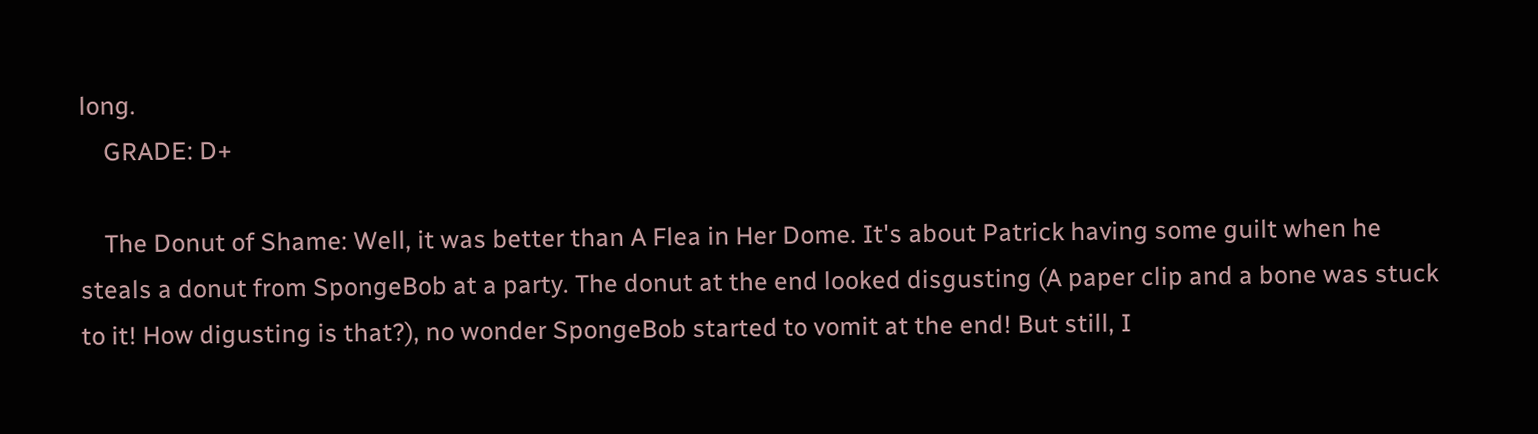long.
    GRADE: D+

    The Donut of Shame: Well, it was better than A Flea in Her Dome. It's about Patrick having some guilt when he steals a donut from SpongeBob at a party. The donut at the end looked disgusting (A paper clip and a bone was stuck to it! How digusting is that?), no wonder SpongeBob started to vomit at the end! But still, I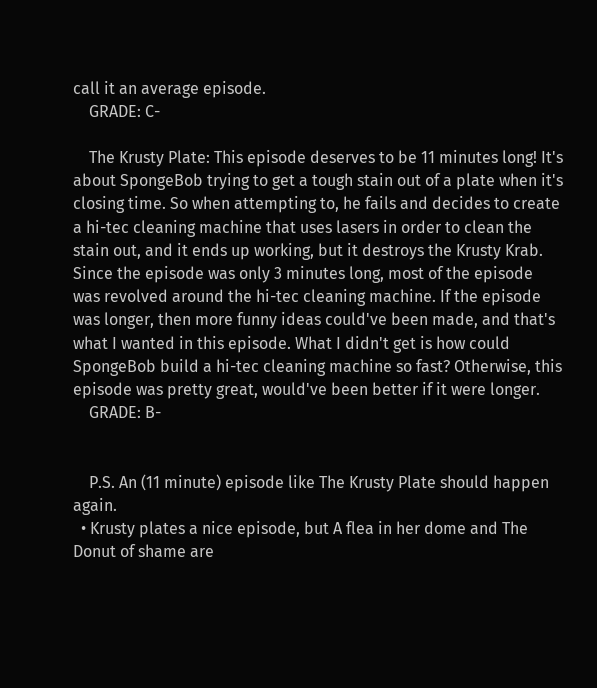call it an average episode.
    GRADE: C-

    The Krusty Plate: This episode deserves to be 11 minutes long! It's about SpongeBob trying to get a tough stain out of a plate when it's closing time. So when attempting to, he fails and decides to create a hi-tec cleaning machine that uses lasers in order to clean the stain out, and it ends up working, but it destroys the Krusty Krab. Since the episode was only 3 minutes long, most of the episode was revolved around the hi-tec cleaning machine. If the episode was longer, then more funny ideas could've been made, and that's what I wanted in this episode. What I didn't get is how could SpongeBob build a hi-tec cleaning machine so fast? Otherwise, this episode was pretty great, would've been better if it were longer.
    GRADE: B-


    P.S. An (11 minute) episode like The Krusty Plate should happen again.
  • Krusty plates a nice episode, but A flea in her dome and The Donut of shame are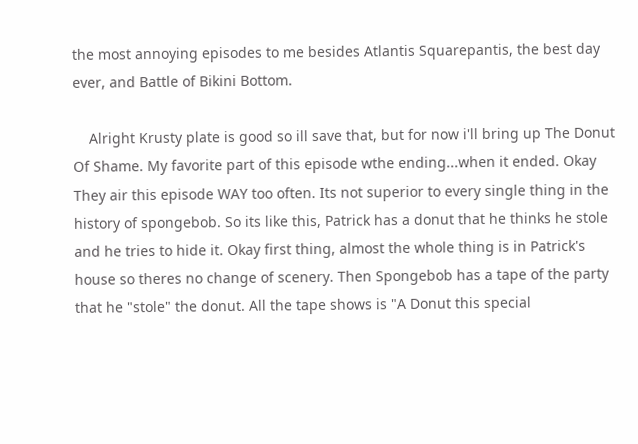the most annoying episodes to me besides Atlantis Squarepantis, the best day ever, and Battle of Bikini Bottom.

    Alright Krusty plate is good so ill save that, but for now i'll bring up The Donut Of Shame. My favorite part of this episode wthe ending...when it ended. Okay They air this episode WAY too often. Its not superior to every single thing in the history of spongebob. So its like this, Patrick has a donut that he thinks he stole and he tries to hide it. Okay first thing, almost the whole thing is in Patrick's house so theres no change of scenery. Then Spongebob has a tape of the party that he "stole" the donut. All the tape shows is "A Donut this special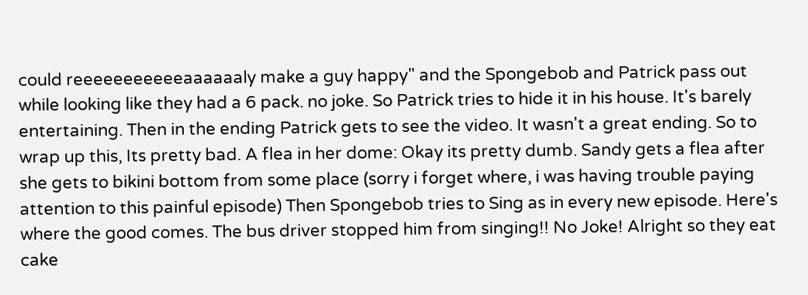could reeeeeeeeeeeaaaaaaly make a guy happy" and the Spongebob and Patrick pass out while looking like they had a 6 pack. no joke. So Patrick tries to hide it in his house. It's barely entertaining. Then in the ending Patrick gets to see the video. It wasn't a great ending. So to wrap up this, Its pretty bad. A flea in her dome: Okay its pretty dumb. Sandy gets a flea after she gets to bikini bottom from some place (sorry i forget where, i was having trouble paying attention to this painful episode) Then Spongebob tries to Sing as in every new episode. Here's where the good comes. The bus driver stopped him from singing!! No Joke! Alright so they eat cake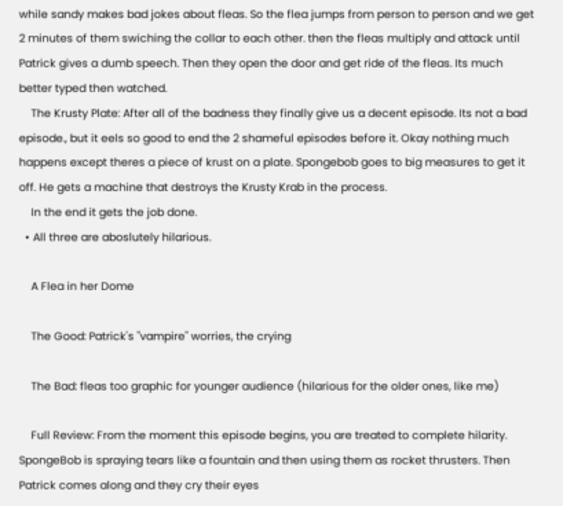while sandy makes bad jokes about fleas. So the flea jumps from person to person and we get 2 minutes of them swiching the collar to each other. then the fleas multiply and attack until Patrick gives a dumb speech. Then they open the door and get ride of the fleas. Its much better typed then watched.
    The Krusty Plate: After all of the badness they finally give us a decent episode. Its not a bad episode., but it eels so good to end the 2 shameful episodes before it. Okay nothing much happens except theres a piece of krust on a plate. Spongebob goes to big measures to get it off. He gets a machine that destroys the Krusty Krab in the process.
    In the end it gets the job done.
  • All three are aboslutely hilarious.

    A Flea in her Dome

    The Good: Patrick's "vampire" worries, the crying

    The Bad: fleas too graphic for younger audience (hilarious for the older ones, like me)

    Full Review: From the moment this episode begins, you are treated to complete hilarity. SpongeBob is spraying tears like a fountain and then using them as rocket thrusters. Then Patrick comes along and they cry their eyes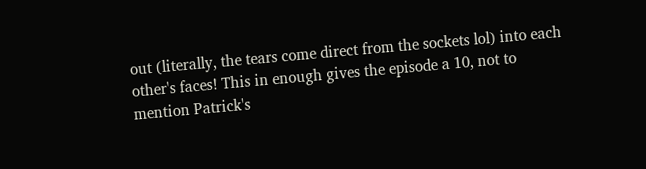out (literally, the tears come direct from the sockets lol) into each other's faces! This in enough gives the episode a 10, not to mention Patrick's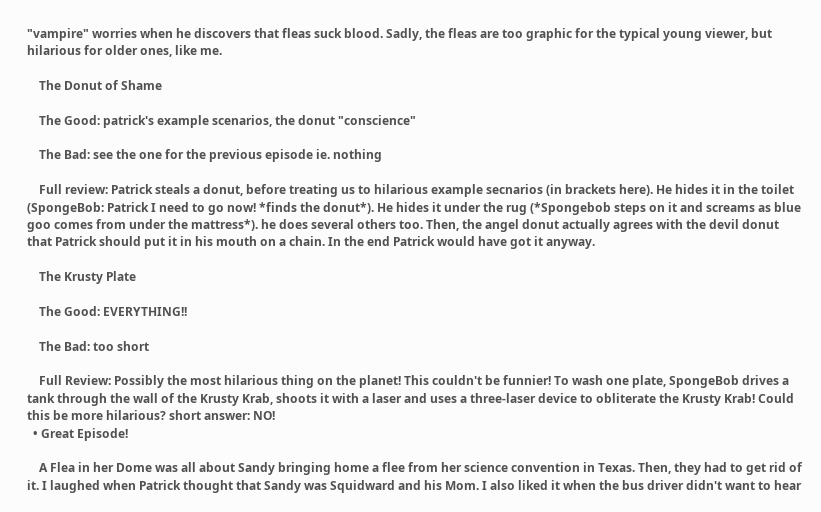"vampire" worries when he discovers that fleas suck blood. Sadly, the fleas are too graphic for the typical young viewer, but hilarious for older ones, like me.

    The Donut of Shame

    The Good: patrick's example scenarios, the donut "conscience"

    The Bad: see the one for the previous episode ie. nothing

    Full review: Patrick steals a donut, before treating us to hilarious example secnarios (in brackets here). He hides it in the toilet (SpongeBob: Patrick I need to go now! *finds the donut*). He hides it under the rug (*Spongebob steps on it and screams as blue goo comes from under the mattress*). he does several others too. Then, the angel donut actually agrees with the devil donut that Patrick should put it in his mouth on a chain. In the end Patrick would have got it anyway.

    The Krusty Plate

    The Good: EVERYTHING!!

    The Bad: too short

    Full Review: Possibly the most hilarious thing on the planet! This couldn't be funnier! To wash one plate, SpongeBob drives a tank through the wall of the Krusty Krab, shoots it with a laser and uses a three-laser device to obliterate the Krusty Krab! Could this be more hilarious? short answer: NO!
  • Great Episode!

    A Flea in her Dome was all about Sandy bringing home a flee from her science convention in Texas. Then, they had to get rid of it. I laughed when Patrick thought that Sandy was Squidward and his Mom. I also liked it when the bus driver didn't want to hear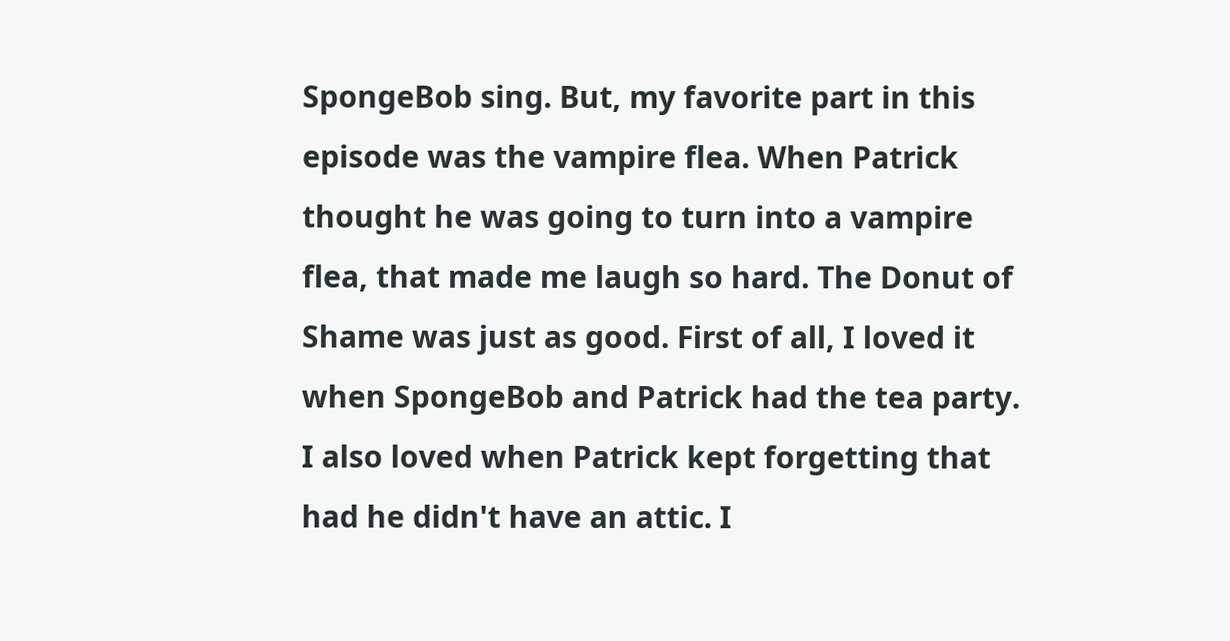SpongeBob sing. But, my favorite part in this episode was the vampire flea. When Patrick thought he was going to turn into a vampire flea, that made me laugh so hard. The Donut of Shame was just as good. First of all, I loved it when SpongeBob and Patrick had the tea party. I also loved when Patrick kept forgetting that had he didn't have an attic. I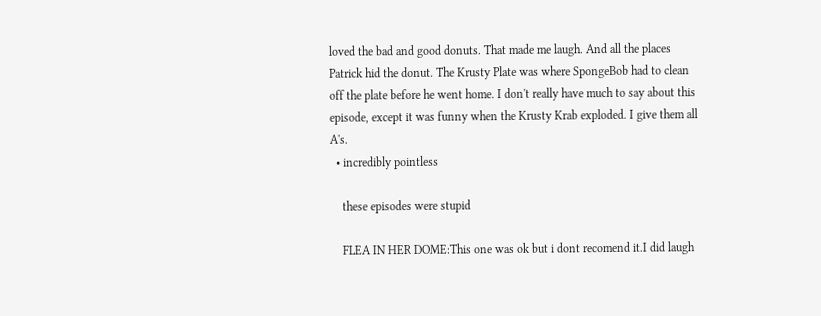loved the bad and good donuts. That made me laugh. And all the places Patrick hid the donut. The Krusty Plate was where SpongeBob had to clean off the plate before he went home. I don't really have much to say about this episode, except it was funny when the Krusty Krab exploded. I give them all A's.
  • incredibly pointless

    these episodes were stupid

    FLEA IN HER DOME:This one was ok but i dont recomend it.I did laugh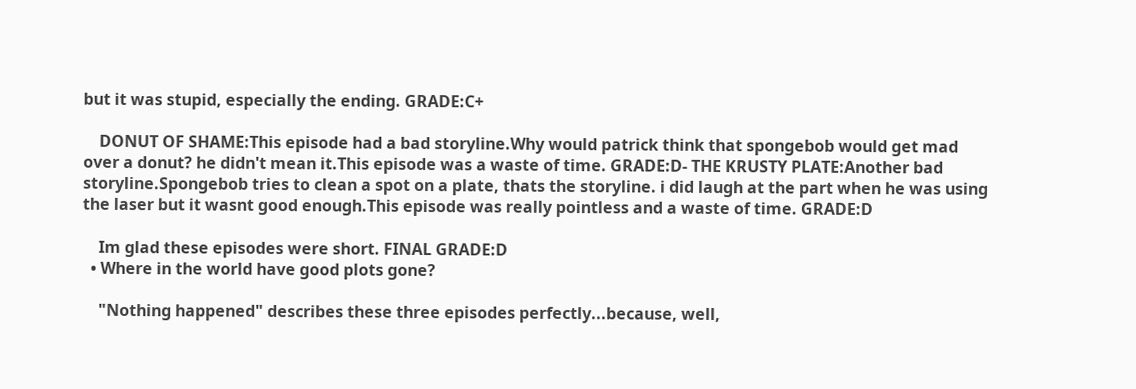but it was stupid, especially the ending. GRADE:C+

    DONUT OF SHAME:This episode had a bad storyline.Why would patrick think that spongebob would get mad over a donut? he didn't mean it.This episode was a waste of time. GRADE:D- THE KRUSTY PLATE:Another bad storyline.Spongebob tries to clean a spot on a plate, thats the storyline. i did laugh at the part when he was using the laser but it wasnt good enough.This episode was really pointless and a waste of time. GRADE:D

    Im glad these episodes were short. FINAL GRADE:D
  • Where in the world have good plots gone?

    "Nothing happened" describes these three episodes perfectly...because, well,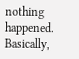nothing happened. Basically,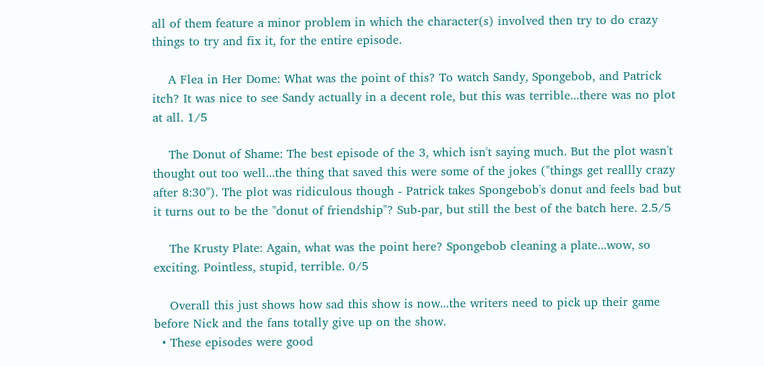all of them feature a minor problem in which the character(s) involved then try to do crazy things to try and fix it, for the entire episode.

    A Flea in Her Dome: What was the point of this? To watch Sandy, Spongebob, and Patrick itch? It was nice to see Sandy actually in a decent role, but this was terrible...there was no plot at all. 1/5

    The Donut of Shame: The best episode of the 3, which isn't saying much. But the plot wasn't thought out too well...the thing that saved this were some of the jokes ("things get reallly crazy after 8:30"). The plot was ridiculous though - Patrick takes Spongebob's donut and feels bad but it turns out to be the "donut of friendship"? Sub-par, but still the best of the batch here. 2.5/5

    The Krusty Plate: Again, what was the point here? Spongebob cleaning a plate...wow, so exciting. Pointless, stupid, terrible. 0/5

    Overall this just shows how sad this show is now...the writers need to pick up their game before Nick and the fans totally give up on the show.
  • These episodes were good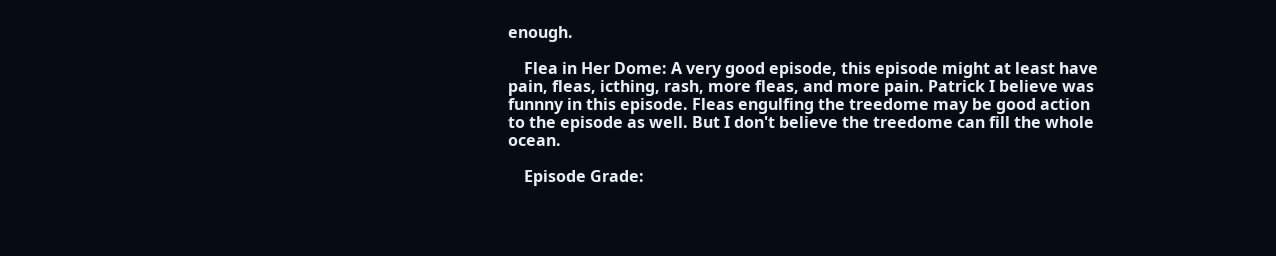enough.

    Flea in Her Dome: A very good episode, this episode might at least have pain, fleas, icthing, rash, more fleas, and more pain. Patrick I believe was funnny in this episode. Fleas engulfing the treedome may be good action to the episode as well. But I don't believe the treedome can fill the whole ocean.

    Episode Grade: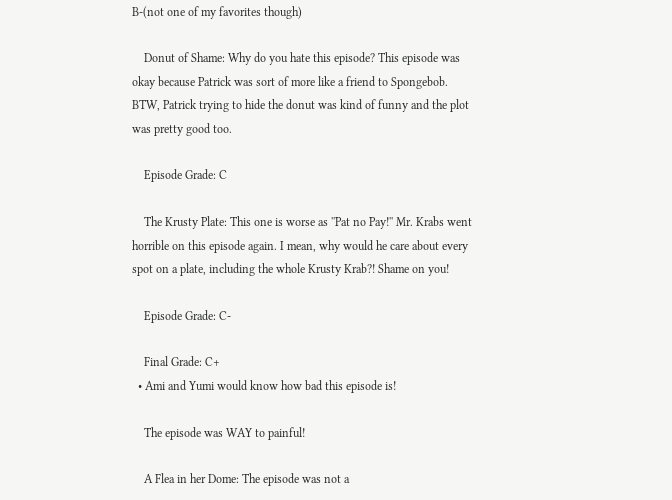B-(not one of my favorites though)

    Donut of Shame: Why do you hate this episode? This episode was okay because Patrick was sort of more like a friend to Spongebob. BTW, Patrick trying to hide the donut was kind of funny and the plot was pretty good too.

    Episode Grade: C

    The Krusty Plate: This one is worse as ''Pat no Pay!'' Mr. Krabs went horrible on this episode again. I mean, why would he care about every spot on a plate, including the whole Krusty Krab?! Shame on you!

    Episode Grade: C-

    Final Grade: C+
  • Ami and Yumi would know how bad this episode is!

    The episode was WAY to painful!

    A Flea in her Dome: The episode was not a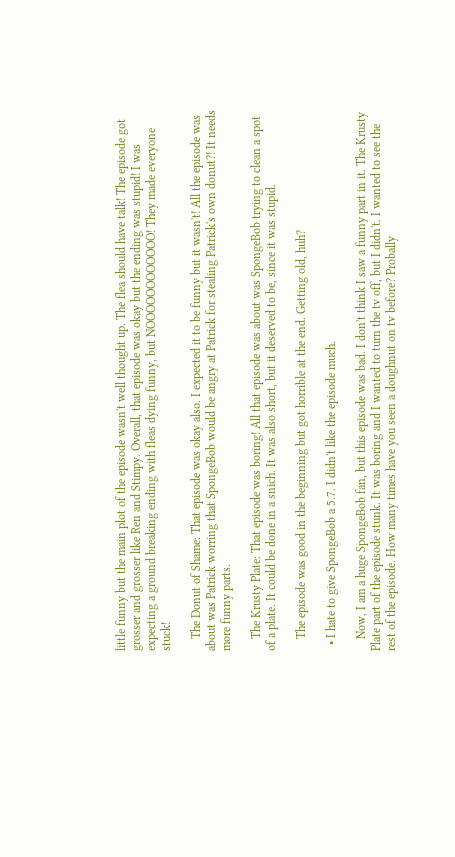little funny but the main plot of the episode wasn't well thought up. The flea should have talk! The episode got grosser and grosser like Ren and Stimpy. Overall, that episode was okay but the ending was stupid! I was expecting a ground breaking ending with fleas dying funny, but NOOOOOOOOOOOO! They made everyone stuck!

    The Donut of Shame: That episode was okay also. I expected it to be funny but it wasn't! All the episode was about was Patrick worring that SpongeBob would be angry at Patrick for stealing Patrick's own donut?! It needs more funny parts.

    The Krusty Plate: That episode was boring! All that episode was about was SpongeBob trying to clean a spot of a plate. It could be done in a snich. It was also short, but it deserved to be, since it was stupid.

    The episode was good in the beginning but got horrible at the end. Getting old, huh?

  • I hate to give SpongeBob a 5.7. I didn't like the episode much.

    Now, I am a huge SpongeBob fan, but this episode was bad. I don't think I saw a funny part in it. The Krusty Plate part of the episode stunk. It was boring and I wanted to turn the tv off, but I didn't. I wanted to see the rest of the episode. How many times have you seen a doughnut on tv before? Probally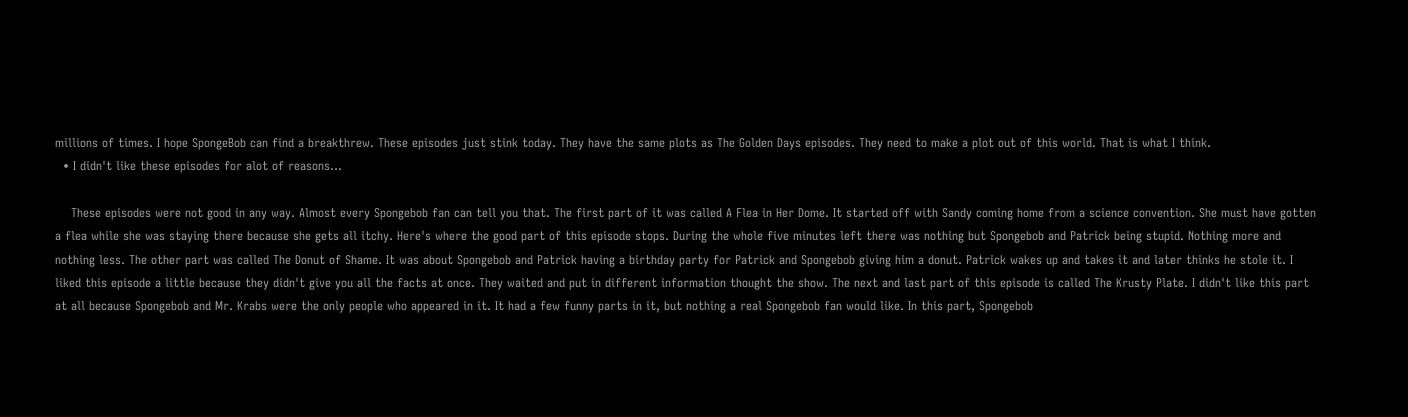millions of times. I hope SpongeBob can find a breakthrew. These episodes just stink today. They have the same plots as The Golden Days episodes. They need to make a plot out of this world. That is what I think.
  • I didn't like these episodes for alot of reasons...

    These episodes were not good in any way. Almost every Spongebob fan can tell you that. The first part of it was called A Flea in Her Dome. It started off with Sandy coming home from a science convention. She must have gotten a flea while she was staying there because she gets all itchy. Here's where the good part of this episode stops. During the whole five minutes left there was nothing but Spongebob and Patrick being stupid. Nothing more and nothing less. The other part was called The Donut of Shame. It was about Spongebob and Patrick having a birthday party for Patrick and Spongebob giving him a donut. Patrick wakes up and takes it and later thinks he stole it. I liked this episode a little because they didn't give you all the facts at once. They waited and put in different information thought the show. The next and last part of this episode is called The Krusty Plate. I didn't like this part at all because Spongebob and Mr. Krabs were the only people who appeared in it. It had a few funny parts in it, but nothing a real Spongebob fan would like. In this part, Spongebob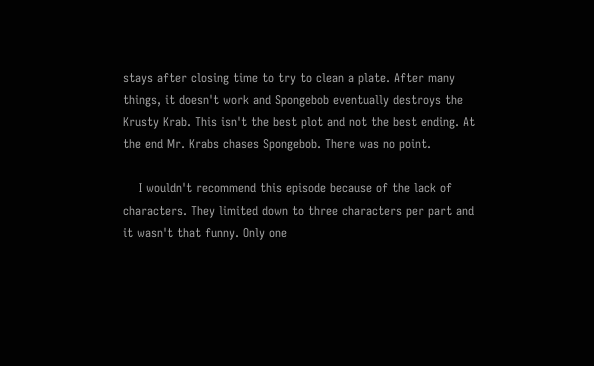stays after closing time to try to clean a plate. After many things, it doesn't work and Spongebob eventually destroys the Krusty Krab. This isn't the best plot and not the best ending. At the end Mr. Krabs chases Spongebob. There was no point.

    I wouldn't recommend this episode because of the lack of characters. They limited down to three characters per part and it wasn't that funny. Only one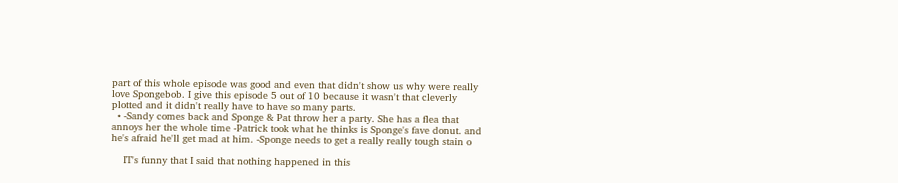part of this whole episode was good and even that didn't show us why were really love Spongebob. I give this episode 5 out of 10 because it wasn't that cleverly plotted and it didn't really have to have so many parts.
  • -Sandy comes back and Sponge & Pat throw her a party. She has a flea that annoys her the whole time -Patrick took what he thinks is Sponge's fave donut. and he's afraid he'll get mad at him. -Sponge needs to get a really really tough stain o

    IT's funny that I said that nothing happened in this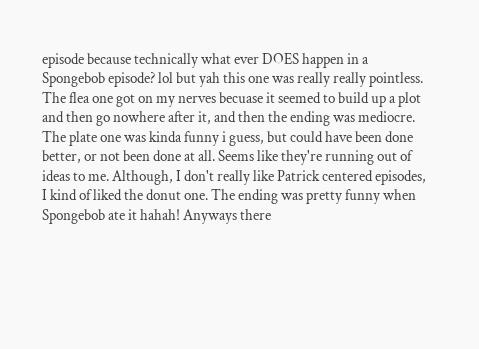episode because technically what ever DOES happen in a Spongebob episode? lol but yah this one was really really pointless. The flea one got on my nerves becuase it seemed to build up a plot and then go nowhere after it, and then the ending was mediocre. The plate one was kinda funny i guess, but could have been done better, or not been done at all. Seems like they're running out of ideas to me. Although, I don't really like Patrick centered episodes, I kind of liked the donut one. The ending was pretty funny when Spongebob ate it hahah! Anyways there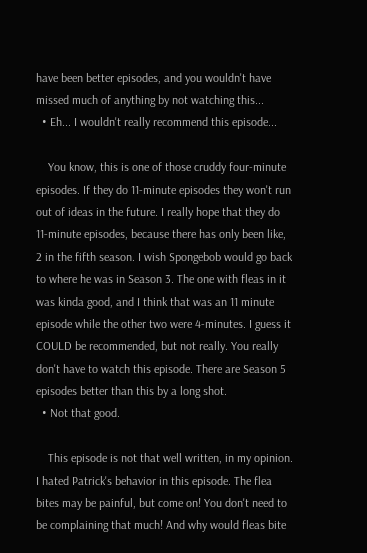have been better episodes, and you wouldn't have missed much of anything by not watching this...
  • Eh... I wouldn't really recommend this episode...

    You know, this is one of those cruddy four-minute episodes. If they do 11-minute episodes they won't run out of ideas in the future. I really hope that they do 11-minute episodes, because there has only been like, 2 in the fifth season. I wish Spongebob would go back to where he was in Season 3. The one with fleas in it was kinda good, and I think that was an 11 minute episode while the other two were 4-minutes. I guess it COULD be recommended, but not really. You really don't have to watch this episode. There are Season 5 episodes better than this by a long shot.
  • Not that good.

    This episode is not that well written, in my opinion. I hated Patrick's behavior in this episode. The flea bites may be painful, but come on! You don't need to be complaining that much! And why would fleas bite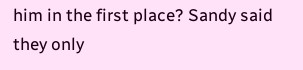him in the first place? Sandy said they only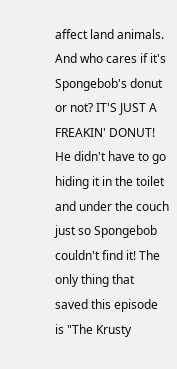affect land animals. And who cares if it's Spongebob's donut or not? IT'S JUST A FREAKIN' DONUT! He didn't have to go hiding it in the toilet and under the couch just so Spongebob couldn't find it! The only thing that saved this episode is "The Krusty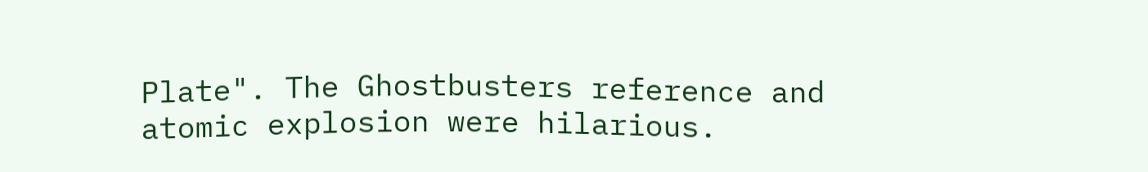Plate". The Ghostbusters reference and atomic explosion were hilarious.